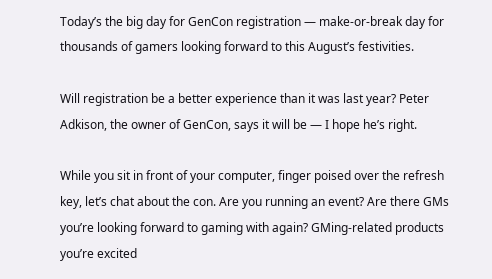Today’s the big day for GenCon registration — make-or-break day for thousands of gamers looking forward to this August’s festivities.

Will registration be a better experience than it was last year? Peter Adkison, the owner of GenCon, says it will be — I hope he’s right.

While you sit in front of your computer, finger poised over the refresh key, let’s chat about the con. Are you running an event? Are there GMs you’re looking forward to gaming with again? GMing-related products you’re excited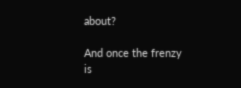about?

And once the frenzy is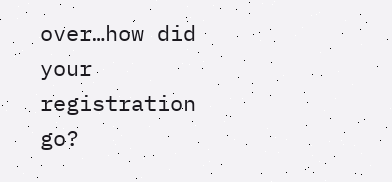over…how did your registration go?